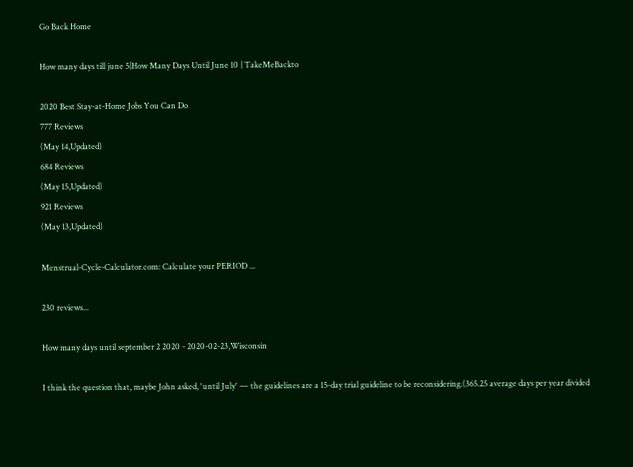Go Back Home

How many days till june 5|How Many Days Until June 10 | TakeMeBackto

2020 Best Stay-at-Home Jobs You Can Do
777 Reviews
(May 14,Updated)
684 Reviews
(May 15,Updated)
921 Reviews
(May 13,Updated)

Menstrual-Cycle-Calculator.com: Calculate your PERIOD ...

230 reviews...

How many days until september 2 2020 - 2020-02-23,Wisconsin

I think the question that, maybe John asked, 'until July' — the guidelines are a 15-day trial guideline to be reconsidering.(365.25 average days per year divided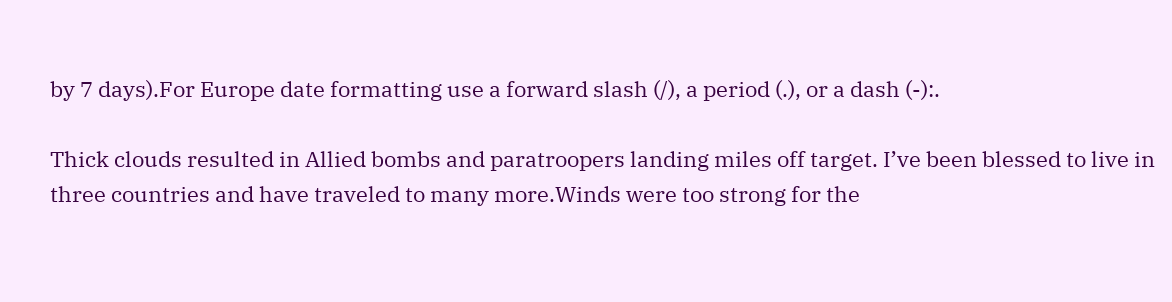by 7 days).For Europe date formatting use a forward slash (/), a period (.), or a dash (-):.

Thick clouds resulted in Allied bombs and paratroopers landing miles off target. I’ve been blessed to live in three countries and have traveled to many more.Winds were too strong for the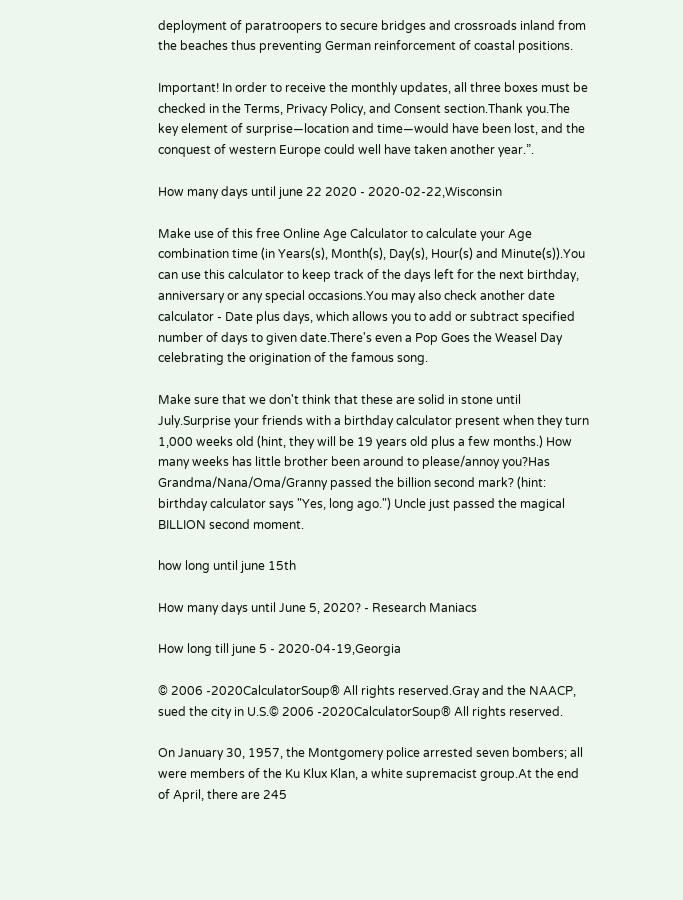deployment of paratroopers to secure bridges and crossroads inland from the beaches thus preventing German reinforcement of coastal positions.

Important! In order to receive the monthly updates, all three boxes must be checked in the Terms, Privacy Policy, and Consent section.Thank you.The key element of surprise—location and time—would have been lost, and the conquest of western Europe could well have taken another year.”.

How many days until june 22 2020 - 2020-02-22,Wisconsin

Make use of this free Online Age Calculator to calculate your Age combination time (in Years(s), Month(s), Day(s), Hour(s) and Minute(s)).You can use this calculator to keep track of the days left for the next birthday, anniversary or any special occasions.You may also check another date calculator - Date plus days, which allows you to add or subtract specified number of days to given date.There's even a Pop Goes the Weasel Day celebrating the origination of the famous song.

Make sure that we don't think that these are solid in stone until July.Surprise your friends with a birthday calculator present when they turn 1,000 weeks old (hint, they will be 19 years old plus a few months.) How many weeks has little brother been around to please/annoy you?Has Grandma/Nana/Oma/Granny passed the billion second mark? (hint: birthday calculator says "Yes, long ago.") Uncle just passed the magical BILLION second moment.

how long until june 15th

How many days until June 5, 2020? - Research Maniacs

How long till june 5 - 2020-04-19,Georgia

© 2006 -2020CalculatorSoup® All rights reserved.Gray and the NAACP, sued the city in U.S.© 2006 -2020CalculatorSoup® All rights reserved.

On January 30, 1957, the Montgomery police arrested seven bombers; all were members of the Ku Klux Klan, a white supremacist group.At the end of April, there are 245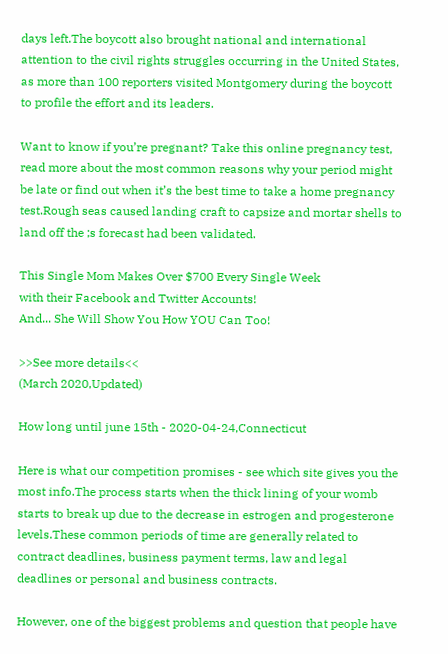days left.The boycott also brought national and international attention to the civil rights struggles occurring in the United States, as more than 100 reporters visited Montgomery during the boycott to profile the effort and its leaders.

Want to know if you’re pregnant? Take this online pregnancy test, read more about the most common reasons why your period might be late or find out when it’s the best time to take a home pregnancy test.Rough seas caused landing craft to capsize and mortar shells to land off the ;s forecast had been validated.

This Single Mom Makes Over $700 Every Single Week
with their Facebook and Twitter Accounts!
And... She Will Show You How YOU Can Too!

>>See more details<<
(March 2020,Updated)

How long until june 15th - 2020-04-24,Connecticut

Here is what our competition promises - see which site gives you the most info.The process starts when the thick lining of your womb starts to break up due to the decrease in estrogen and progesterone levels.These common periods of time are generally related to contract deadlines, business payment terms, law and legal deadlines or personal and business contracts.

However, one of the biggest problems and question that people have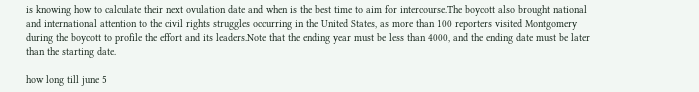is knowing how to calculate their next ovulation date and when is the best time to aim for intercourse.The boycott also brought national and international attention to the civil rights struggles occurring in the United States, as more than 100 reporters visited Montgomery during the boycott to profile the effort and its leaders.Note that the ending year must be less than 4000, and the ending date must be later than the starting date.

how long till june 5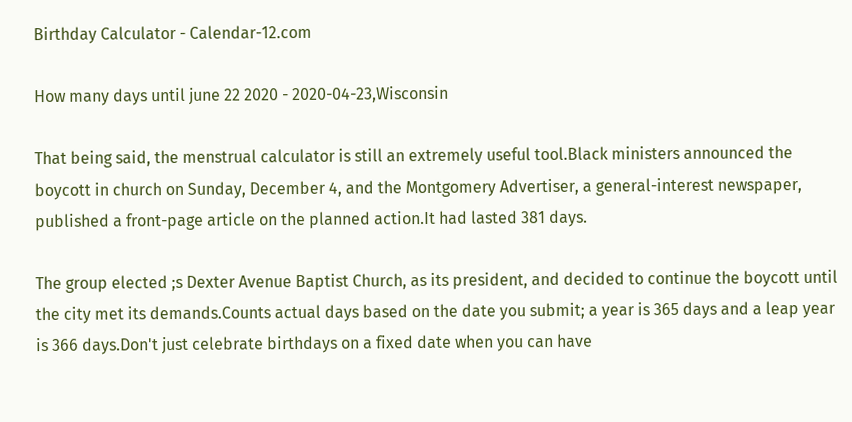Birthday Calculator - Calendar-12.com

How many days until june 22 2020 - 2020-04-23,Wisconsin

That being said, the menstrual calculator is still an extremely useful tool.Black ministers announced the boycott in church on Sunday, December 4, and the Montgomery Advertiser, a general-interest newspaper, published a front-page article on the planned action.It had lasted 381 days.

The group elected ;s Dexter Avenue Baptist Church, as its president, and decided to continue the boycott until the city met its demands.Counts actual days based on the date you submit; a year is 365 days and a leap year is 366 days.Don't just celebrate birthdays on a fixed date when you can have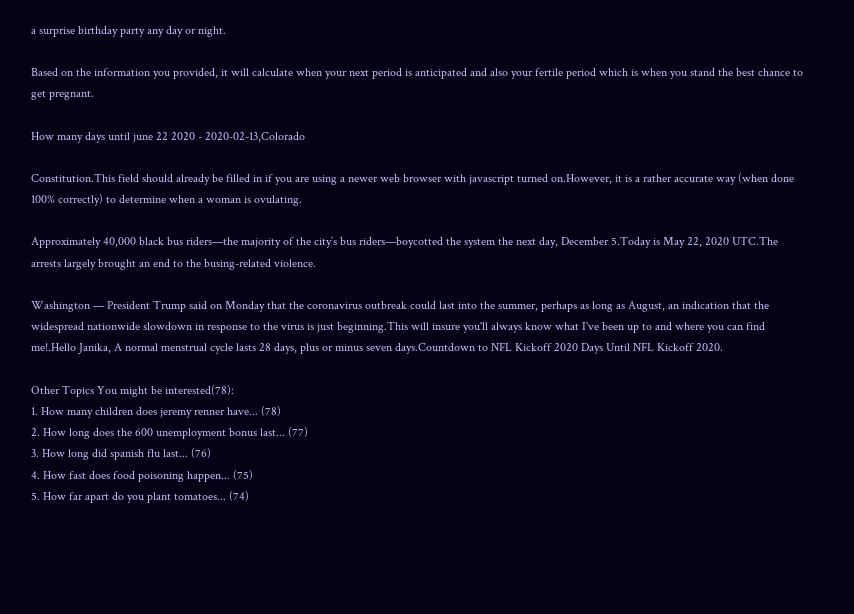a surprise birthday party any day or night.

Based on the information you provided, it will calculate when your next period is anticipated and also your fertile period which is when you stand the best chance to get pregnant.

How many days until june 22 2020 - 2020-02-13,Colorado

Constitution.This field should already be filled in if you are using a newer web browser with javascript turned on.However, it is a rather accurate way (when done 100% correctly) to determine when a woman is ovulating.

Approximately 40,000 black bus riders—the majority of the city’s bus riders—boycotted the system the next day, December 5.Today is May 22, 2020 UTC.The arrests largely brought an end to the busing-related violence.

Washington — President Trump said on Monday that the coronavirus outbreak could last into the summer, perhaps as long as August, an indication that the widespread nationwide slowdown in response to the virus is just beginning.This will insure you'll always know what I've been up to and where you can find me!.Hello Janika, A normal menstrual cycle lasts 28 days, plus or minus seven days.Countdown to NFL Kickoff 2020 Days Until NFL Kickoff 2020.

Other Topics You might be interested(78):
1. How many children does jeremy renner have... (78)
2. How long does the 600 unemployment bonus last... (77)
3. How long did spanish flu last... (76)
4. How fast does food poisoning happen... (75)
5. How far apart do you plant tomatoes... (74)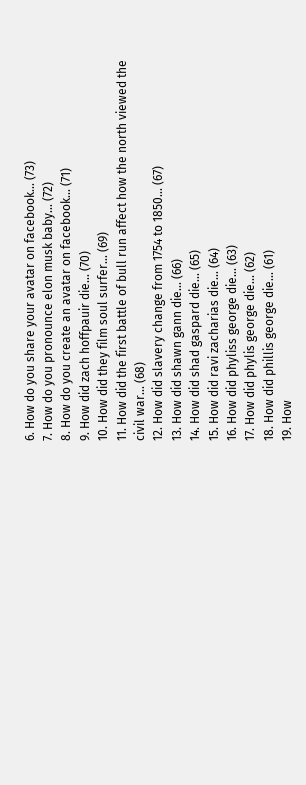6. How do you share your avatar on facebook... (73)
7. How do you pronounce elon musk baby... (72)
8. How do you create an avatar on facebook... (71)
9. How did zach hoffpauir die... (70)
10. How did they film soul surfer... (69)
11. How did the first battle of bull run affect how the north viewed the civil war... (68)
12. How did slavery change from 1754 to 1850... (67)
13. How did shawn gann die... (66)
14. How did shad gaspard die... (65)
15. How did ravi zacharias die... (64)
16. How did phyliss george die... (63)
17. How did phylis george die... (62)
18. How did phillis george die... (61)
19. How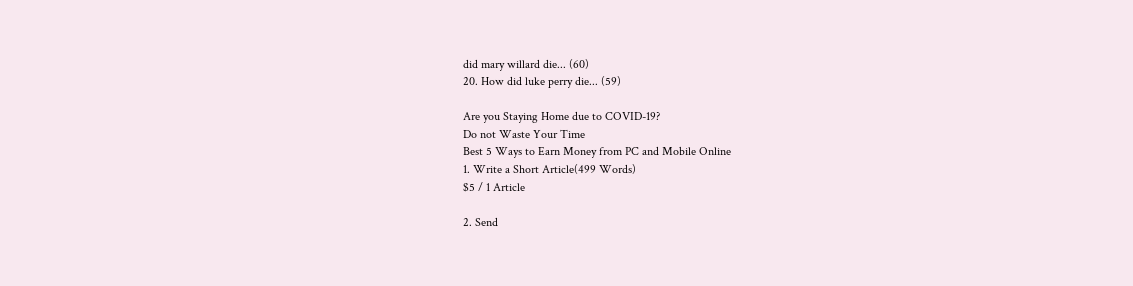did mary willard die... (60)
20. How did luke perry die... (59)

Are you Staying Home due to COVID-19?
Do not Waste Your Time
Best 5 Ways to Earn Money from PC and Mobile Online
1. Write a Short Article(499 Words)
$5 / 1 Article

2. Send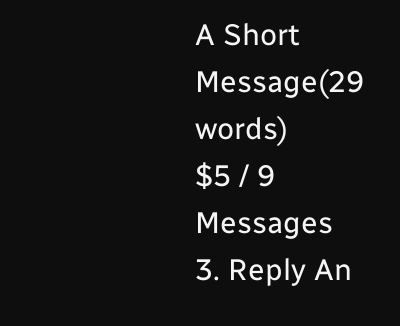A Short Message(29 words)
$5 / 9 Messages
3. Reply An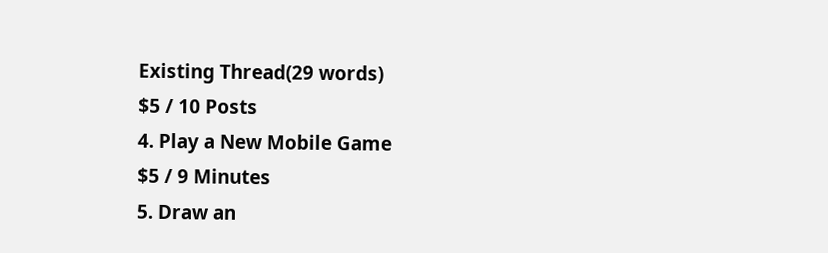Existing Thread(29 words)
$5 / 10 Posts
4. Play a New Mobile Game
$5 / 9 Minutes
5. Draw an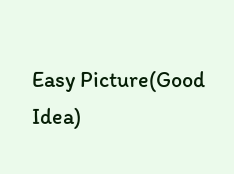Easy Picture(Good Idea)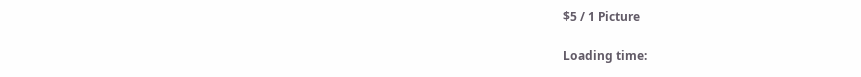$5 / 1 Picture

Loading time: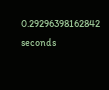0.29296398162842 seconds